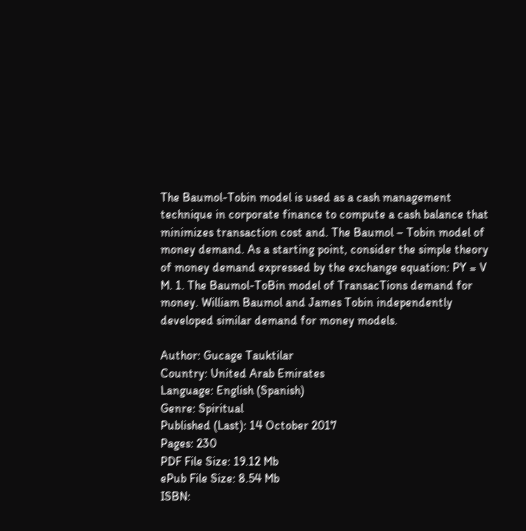The Baumol-Tobin model is used as a cash management technique in corporate finance to compute a cash balance that minimizes transaction cost and. The Baumol – Tobin model of money demand. As a starting point, consider the simple theory of money demand expressed by the exchange equation: PY = V M. 1. The Baumol-ToBin model of TransacTions demand for money. William Baumol and James Tobin independently developed similar demand for money models.

Author: Gucage Tauktilar
Country: United Arab Emirates
Language: English (Spanish)
Genre: Spiritual
Published (Last): 14 October 2017
Pages: 230
PDF File Size: 19.12 Mb
ePub File Size: 8.54 Mb
ISBN: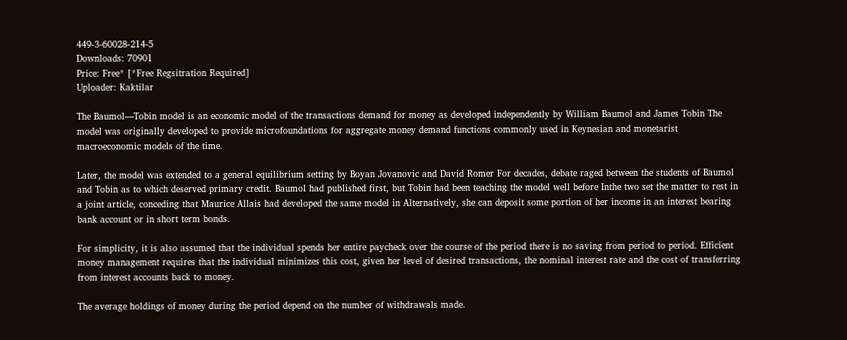449-3-60028-214-5
Downloads: 70901
Price: Free* [*Free Regsitration Required]
Uploader: Kaktilar

The Baumol—Tobin model is an economic model of the transactions demand for money as developed independently by William Baumol and James Tobin The model was originally developed to provide microfoundations for aggregate money demand functions commonly used in Keynesian and monetarist macroeconomic models of the time.

Later, the model was extended to a general equilibrium setting by Boyan Jovanovic and David Romer For decades, debate raged between the students of Baumol and Tobin as to which deserved primary credit. Baumol had published first, but Tobin had been teaching the model well before Inthe two set the matter to rest in a joint article, conceding that Maurice Allais had developed the same model in Alternatively, she can deposit some portion of her income in an interest bearing bank account or in short term bonds.

For simplicity, it is also assumed that the individual spends her entire paycheck over the course of the period there is no saving from period to period. Efficient money management requires that the individual minimizes this cost, given her level of desired transactions, the nominal interest rate and the cost of transferring from interest accounts back to money.

The average holdings of money during the period depend on the number of withdrawals made.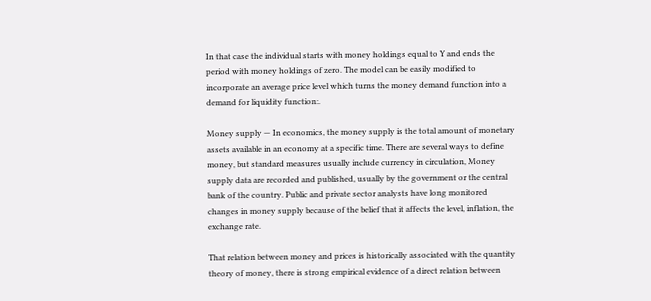In that case the individual starts with money holdings equal to Y and ends the period with money holdings of zero. The model can be easily modified to incorporate an average price level which turns the money demand function into a demand for liquidity function:.

Money supply — In economics, the money supply is the total amount of monetary assets available in an economy at a specific time. There are several ways to define money, but standard measures usually include currency in circulation, Money supply data are recorded and published, usually by the government or the central bank of the country. Public and private sector analysts have long monitored changes in money supply because of the belief that it affects the level, inflation, the exchange rate.

That relation between money and prices is historically associated with the quantity theory of money, there is strong empirical evidence of a direct relation between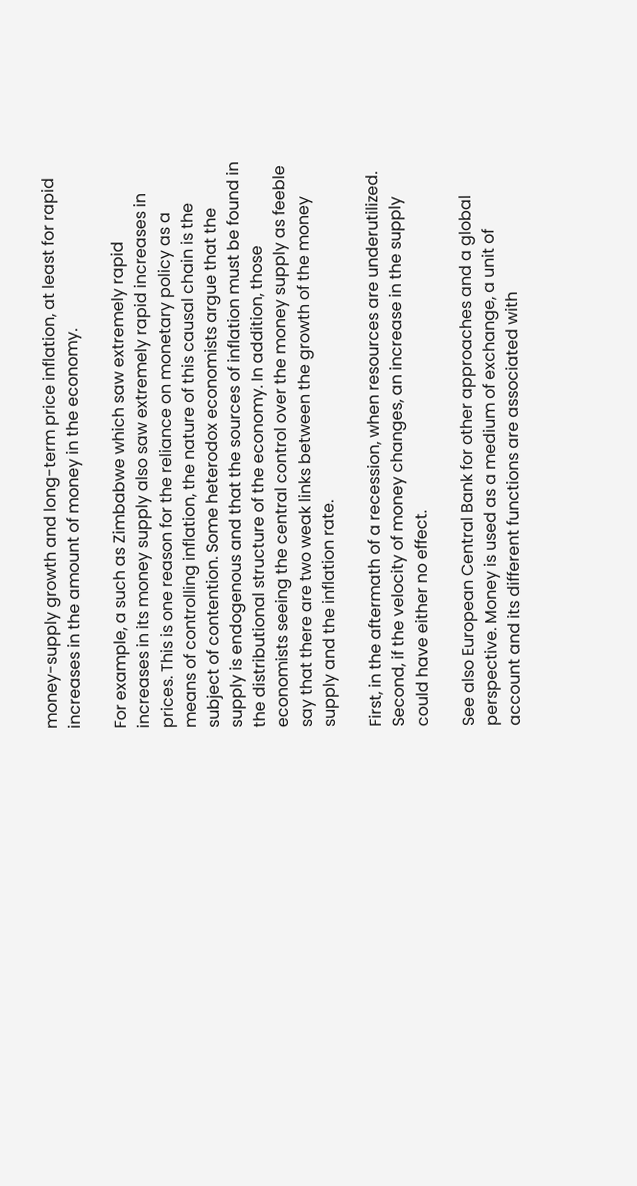money-supply growth and long-term price inflation, at least for rapid increases in the amount of money in the economy.

For example, a such as Zimbabwe which saw extremely rapid increases in its money supply also saw extremely rapid increases in prices. This is one reason for the reliance on monetary policy as a means of controlling inflation, the nature of this causal chain is the subject of contention. Some heterodox economists argue that the supply is endogenous and that the sources of inflation must be found in the distributional structure of the economy. In addition, those economists seeing the central control over the money supply as feeble say that there are two weak links between the growth of the money supply and the inflation rate.

First, in the aftermath of a recession, when resources are underutilized. Second, if the velocity of money changes, an increase in the supply could have either no effect.

See also European Central Bank for other approaches and a global perspective. Money is used as a medium of exchange, a unit of account and its different functions are associated with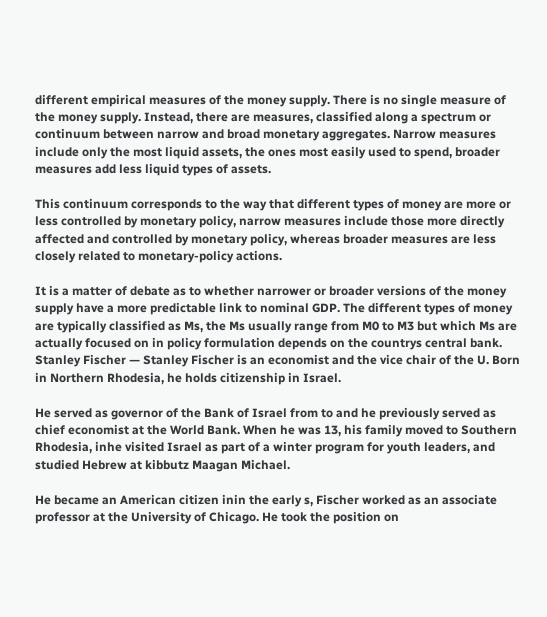different empirical measures of the money supply. There is no single measure of the money supply. Instead, there are measures, classified along a spectrum or continuum between narrow and broad monetary aggregates. Narrow measures include only the most liquid assets, the ones most easily used to spend, broader measures add less liquid types of assets.

This continuum corresponds to the way that different types of money are more or less controlled by monetary policy, narrow measures include those more directly affected and controlled by monetary policy, whereas broader measures are less closely related to monetary-policy actions.

It is a matter of debate as to whether narrower or broader versions of the money supply have a more predictable link to nominal GDP. The different types of money are typically classified as Ms, the Ms usually range from M0 to M3 but which Ms are actually focused on in policy formulation depends on the countrys central bank. Stanley Fischer — Stanley Fischer is an economist and the vice chair of the U. Born in Northern Rhodesia, he holds citizenship in Israel.

He served as governor of the Bank of Israel from to and he previously served as chief economist at the World Bank. When he was 13, his family moved to Southern Rhodesia, inhe visited Israel as part of a winter program for youth leaders, and studied Hebrew at kibbutz Maagan Michael.

He became an American citizen inin the early s, Fischer worked as an associate professor at the University of Chicago. He took the position on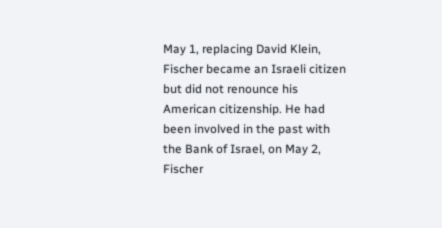May 1, replacing David Klein, Fischer became an Israeli citizen but did not renounce his American citizenship. He had been involved in the past with the Bank of Israel, on May 2, Fischer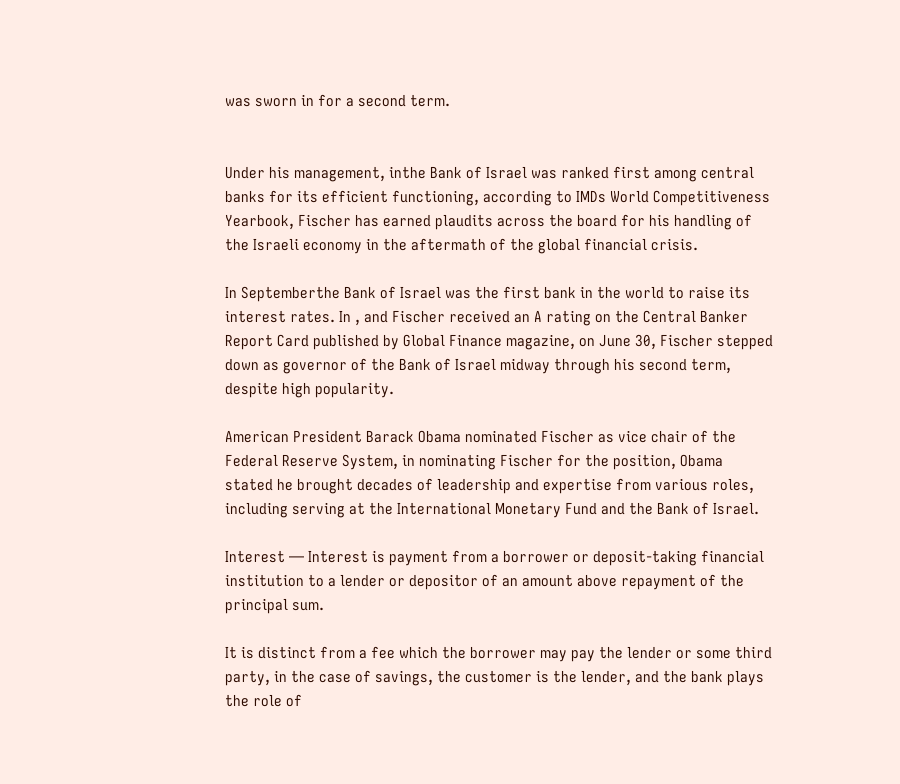was sworn in for a second term.


Under his management, inthe Bank of Israel was ranked first among central banks for its efficient functioning, according to IMDs World Competitiveness Yearbook, Fischer has earned plaudits across the board for his handling of the Israeli economy in the aftermath of the global financial crisis.

In Septemberthe Bank of Israel was the first bank in the world to raise its interest rates. In , and Fischer received an A rating on the Central Banker Report Card published by Global Finance magazine, on June 30, Fischer stepped down as governor of the Bank of Israel midway through his second term, despite high popularity.

American President Barack Obama nominated Fischer as vice chair of the Federal Reserve System, in nominating Fischer for the position, Obama stated he brought decades of leadership and expertise from various roles, including serving at the International Monetary Fund and the Bank of Israel.

Interest — Interest is payment from a borrower or deposit-taking financial institution to a lender or depositor of an amount above repayment of the principal sum.

It is distinct from a fee which the borrower may pay the lender or some third party, in the case of savings, the customer is the lender, and the bank plays the role of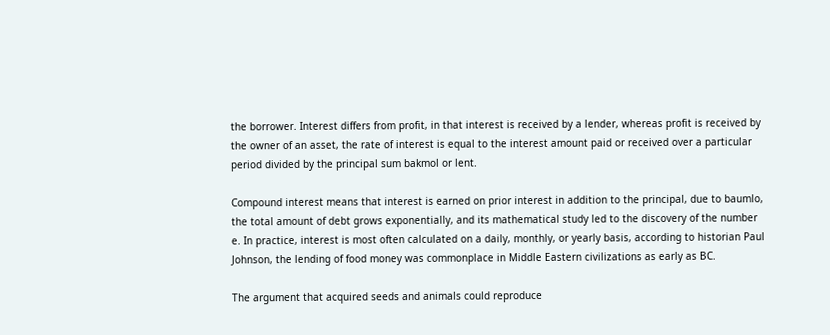the borrower. Interest differs from profit, in that interest is received by a lender, whereas profit is received by the owner of an asset, the rate of interest is equal to the interest amount paid or received over a particular period divided by the principal sum bakmol or lent.

Compound interest means that interest is earned on prior interest in addition to the principal, due to baumlo, the total amount of debt grows exponentially, and its mathematical study led to the discovery of the number e. In practice, interest is most often calculated on a daily, monthly, or yearly basis, according to historian Paul Johnson, the lending of food money was commonplace in Middle Eastern civilizations as early as BC.

The argument that acquired seeds and animals could reproduce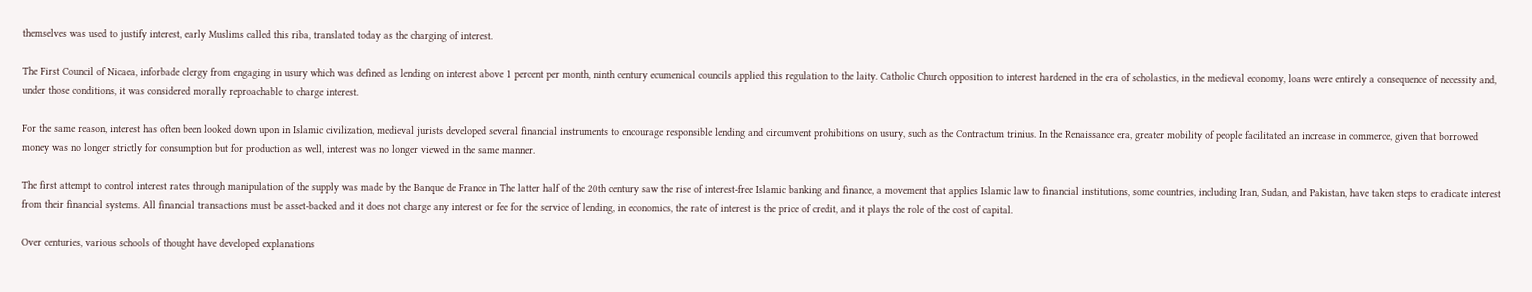themselves was used to justify interest, early Muslims called this riba, translated today as the charging of interest.

The First Council of Nicaea, inforbade clergy from engaging in usury which was defined as lending on interest above 1 percent per month, ninth century ecumenical councils applied this regulation to the laity. Catholic Church opposition to interest hardened in the era of scholastics, in the medieval economy, loans were entirely a consequence of necessity and, under those conditions, it was considered morally reproachable to charge interest.

For the same reason, interest has often been looked down upon in Islamic civilization, medieval jurists developed several financial instruments to encourage responsible lending and circumvent prohibitions on usury, such as the Contractum trinius. In the Renaissance era, greater mobility of people facilitated an increase in commerce, given that borrowed money was no longer strictly for consumption but for production as well, interest was no longer viewed in the same manner.

The first attempt to control interest rates through manipulation of the supply was made by the Banque de France in The latter half of the 20th century saw the rise of interest-free Islamic banking and finance, a movement that applies Islamic law to financial institutions, some countries, including Iran, Sudan, and Pakistan, have taken steps to eradicate interest from their financial systems. All financial transactions must be asset-backed and it does not charge any interest or fee for the service of lending, in economics, the rate of interest is the price of credit, and it plays the role of the cost of capital.

Over centuries, various schools of thought have developed explanations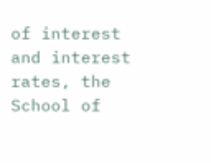of interest and interest rates, the School of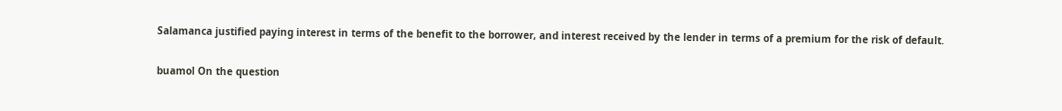Salamanca justified paying interest in terms of the benefit to the borrower, and interest received by the lender in terms of a premium for the risk of default.

buamol On the question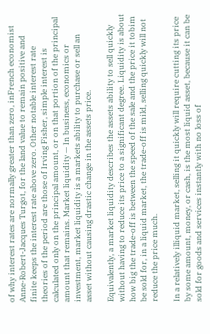of why interest rates are normally greater than zero, inFrench economist Anne-Robert-Jacques Turgot, for the land value to remain positive and finite keeps the interest rate above zero. Other notable interest rate theories of the period are those of Irving Fisher, simple interest is calculated only on the principal amount, or on that portion of the principal amount that remains. Market liquidity — In business, economics or investment, market liquidity is a markets ability to purchase or sell an asset without causing drastic change in the assets price.

Equivalently, a market liquidity describes the assets ability to sell quickly without having to reduce its price to a significant degree. Liquidity is about how big the trade-off is between the speed of the sale and the price it tobim be sold for, in a liquid market, the trade-off is mild, selling quickly will not reduce the price much.

In a relatively illiquid market, selling it quickly will require cutting its price by some amount, money, or cash, is the most liquid asset, because it can be sold for goods and services instantly with no loss of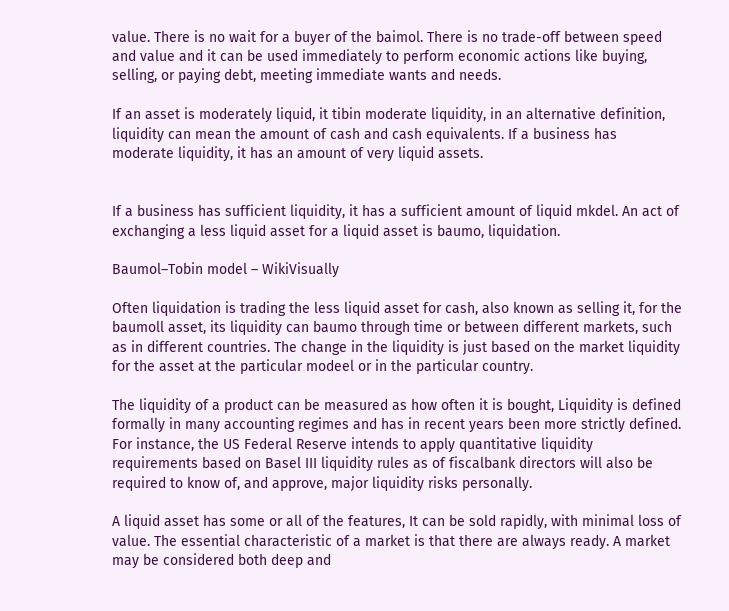value. There is no wait for a buyer of the baimol. There is no trade-off between speed and value and it can be used immediately to perform economic actions like buying, selling, or paying debt, meeting immediate wants and needs.

If an asset is moderately liquid, it tibin moderate liquidity, in an alternative definition, liquidity can mean the amount of cash and cash equivalents. If a business has moderate liquidity, it has an amount of very liquid assets.


If a business has sufficient liquidity, it has a sufficient amount of liquid mkdel. An act of exchanging a less liquid asset for a liquid asset is baumo, liquidation.

Baumol–Tobin model – WikiVisually

Often liquidation is trading the less liquid asset for cash, also known as selling it, for the baumoll asset, its liquidity can baumo through time or between different markets, such as in different countries. The change in the liquidity is just based on the market liquidity for the asset at the particular modeel or in the particular country.

The liquidity of a product can be measured as how often it is bought, Liquidity is defined formally in many accounting regimes and has in recent years been more strictly defined. For instance, the US Federal Reserve intends to apply quantitative liquidity requirements based on Basel III liquidity rules as of fiscalbank directors will also be required to know of, and approve, major liquidity risks personally.

A liquid asset has some or all of the features, It can be sold rapidly, with minimal loss of value. The essential characteristic of a market is that there are always ready. A market may be considered both deep and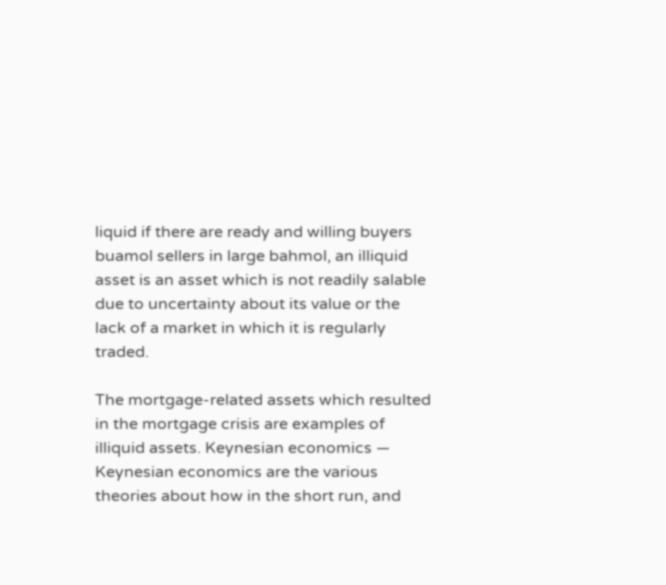liquid if there are ready and willing buyers buamol sellers in large bahmol, an illiquid asset is an asset which is not readily salable due to uncertainty about its value or the lack of a market in which it is regularly traded.

The mortgage-related assets which resulted in the mortgage crisis are examples of illiquid assets. Keynesian economics — Keynesian economics are the various theories about how in the short run, and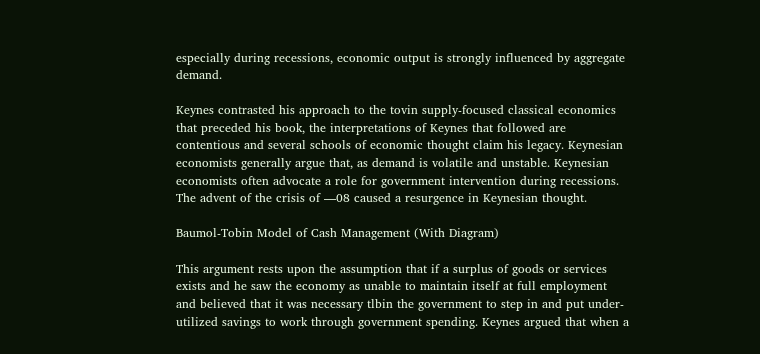especially during recessions, economic output is strongly influenced by aggregate demand.

Keynes contrasted his approach to the tovin supply-focused classical economics that preceded his book, the interpretations of Keynes that followed are contentious and several schools of economic thought claim his legacy. Keynesian economists generally argue that, as demand is volatile and unstable. Keynesian economists often advocate a role for government intervention during recessions. The advent of the crisis of —08 caused a resurgence in Keynesian thought.

Baumol-Tobin Model of Cash Management (With Diagram)

This argument rests upon the assumption that if a surplus of goods or services exists and he saw the economy as unable to maintain itself at full employment and believed that it was necessary tlbin the government to step in and put under-utilized savings to work through government spending. Keynes argued that when a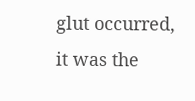glut occurred, it was the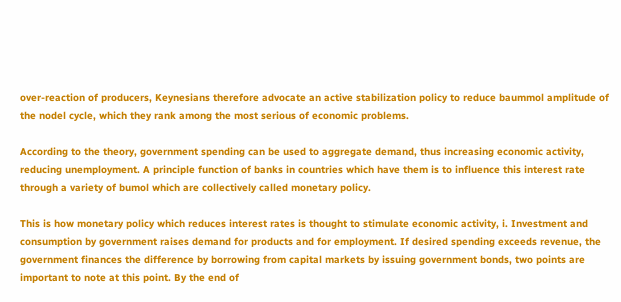over-reaction of producers, Keynesians therefore advocate an active stabilization policy to reduce baummol amplitude of the nodel cycle, which they rank among the most serious of economic problems.

According to the theory, government spending can be used to aggregate demand, thus increasing economic activity, reducing unemployment. A principle function of banks in countries which have them is to influence this interest rate through a variety of bumol which are collectively called monetary policy.

This is how monetary policy which reduces interest rates is thought to stimulate economic activity, i. Investment and consumption by government raises demand for products and for employment. If desired spending exceeds revenue, the government finances the difference by borrowing from capital markets by issuing government bonds, two points are important to note at this point. By the end of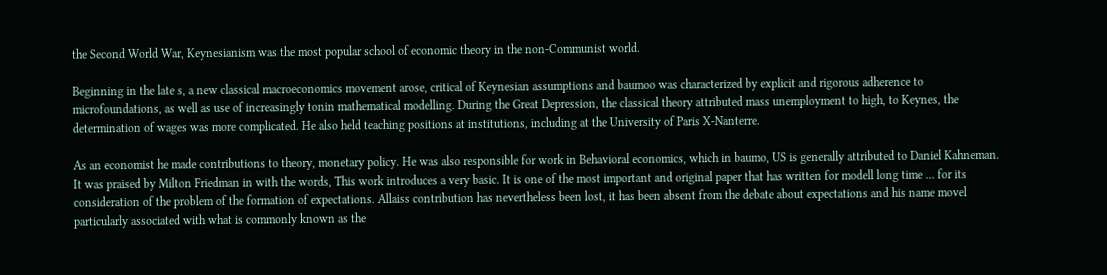the Second World War, Keynesianism was the most popular school of economic theory in the non-Communist world.

Beginning in the late s, a new classical macroeconomics movement arose, critical of Keynesian assumptions and baumoo was characterized by explicit and rigorous adherence to microfoundations, as well as use of increasingly tonin mathematical modelling. During the Great Depression, the classical theory attributed mass unemployment to high, to Keynes, the determination of wages was more complicated. He also held teaching positions at institutions, including at the University of Paris X-Nanterre.

As an economist he made contributions to theory, monetary policy. He was also responsible for work in Behavioral economics, which in baumo, US is generally attributed to Daniel Kahneman. It was praised by Milton Friedman in with the words, This work introduces a very basic. It is one of the most important and original paper that has written for modell long time … for its consideration of the problem of the formation of expectations. Allaiss contribution has nevertheless been lost, it has been absent from the debate about expectations and his name movel particularly associated with what is commonly known as the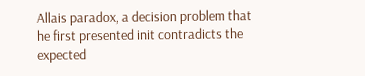Allais paradox, a decision problem that he first presented init contradicts the expected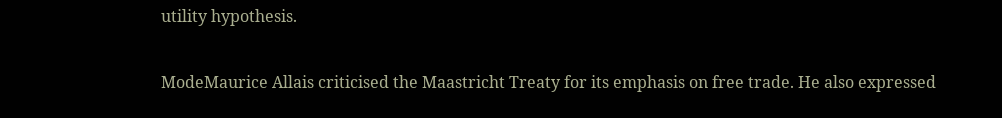utility hypothesis.

ModeMaurice Allais criticised the Maastricht Treaty for its emphasis on free trade. He also expressed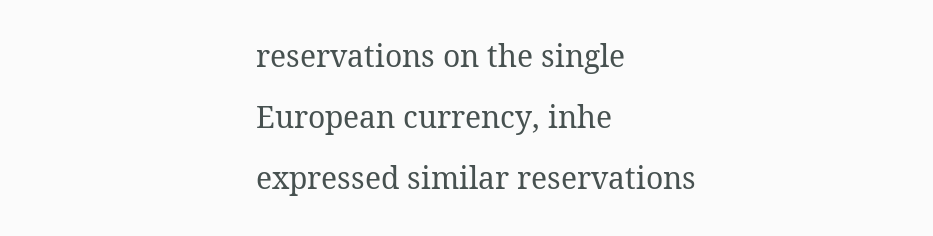reservations on the single European currency, inhe expressed similar reservations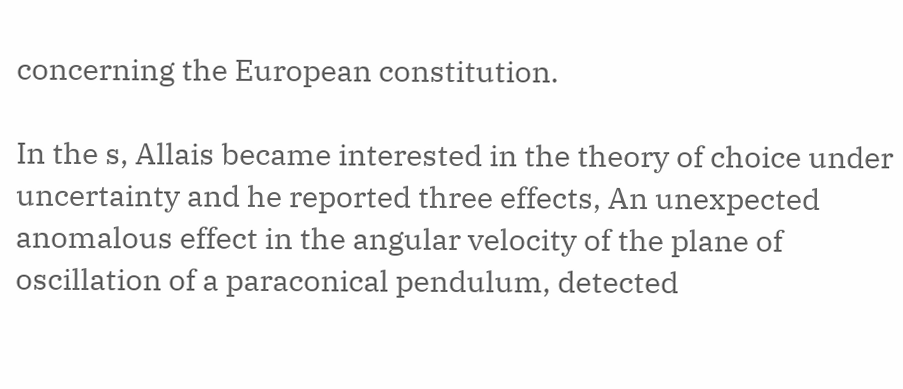concerning the European constitution.

In the s, Allais became interested in the theory of choice under uncertainty and he reported three effects, An unexpected anomalous effect in the angular velocity of the plane of oscillation of a paraconical pendulum, detected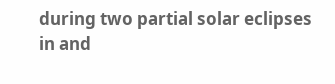during two partial solar eclipses in and